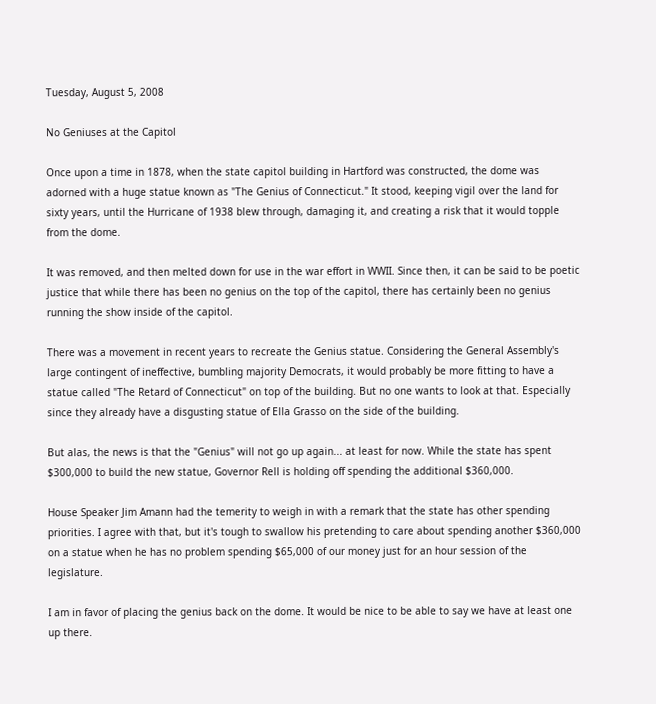Tuesday, August 5, 2008

No Geniuses at the Capitol

Once upon a time in 1878, when the state capitol building in Hartford was constructed, the dome was adorned with a huge statue known as "The Genius of Connecticut." It stood, keeping vigil over the land for sixty years, until the Hurricane of 1938 blew through, damaging it, and creating a risk that it would topple from the dome.

It was removed, and then melted down for use in the war effort in WWII. Since then, it can be said to be poetic justice that while there has been no genius on the top of the capitol, there has certainly been no genius running the show inside of the capitol.

There was a movement in recent years to recreate the Genius statue. Considering the General Assembly's large contingent of ineffective, bumbling majority Democrats, it would probably be more fitting to have a statue called "The Retard of Connecticut" on top of the building. But no one wants to look at that. Especially since they already have a disgusting statue of Ella Grasso on the side of the building.

But alas, the news is that the "Genius" will not go up again... at least for now. While the state has spent $300,000 to build the new statue, Governor Rell is holding off spending the additional $360,000.

House Speaker Jim Amann had the temerity to weigh in with a remark that the state has other spending priorities. I agree with that, but it's tough to swallow his pretending to care about spending another $360,000 on a statue when he has no problem spending $65,000 of our money just for an hour session of the legislature.

I am in favor of placing the genius back on the dome. It would be nice to be able to say we have at least one up there.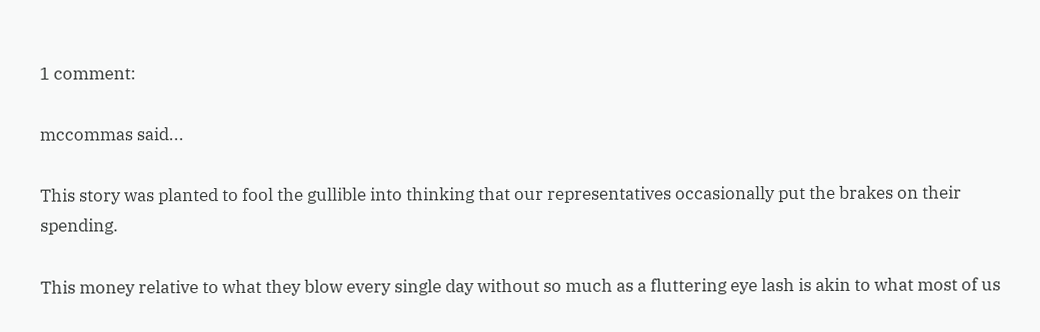1 comment:

mccommas said...

This story was planted to fool the gullible into thinking that our representatives occasionally put the brakes on their spending.

This money relative to what they blow every single day without so much as a fluttering eye lash is akin to what most of us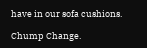have in our sofa cushions.

Chump Change.